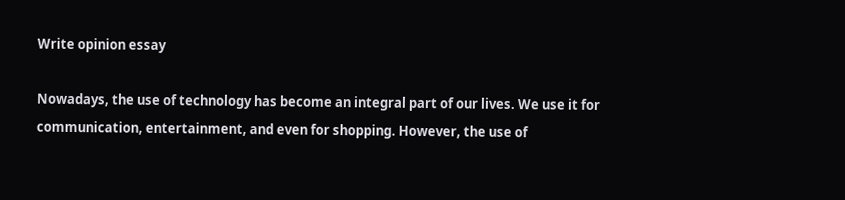Write opinion essay

Nowadays, the use of technology has become an integral part of our lives. We use it for communication, entertainment, and even for shopping. However, the use of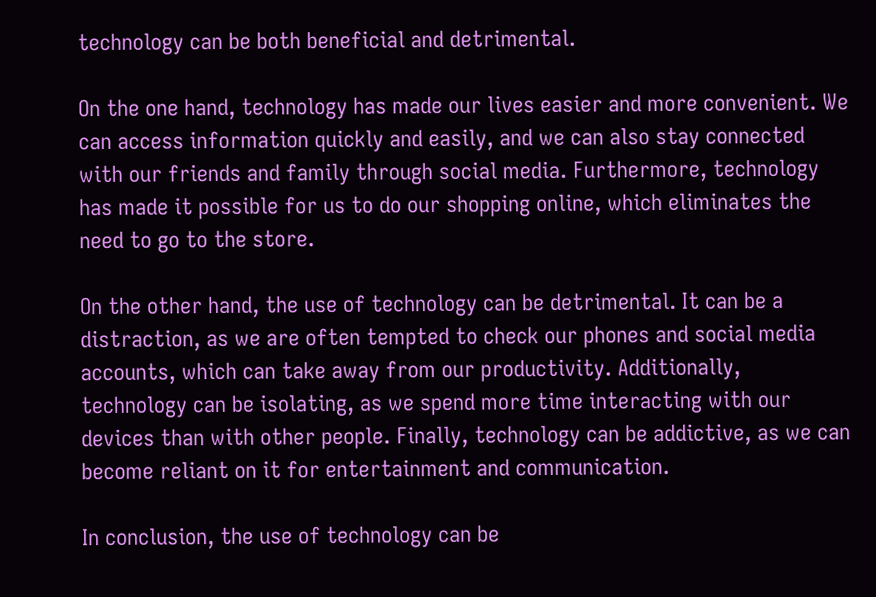technology can be both beneficial and detrimental.

On the one hand, technology has made our lives easier and more convenient. We can access information quickly and easily, and we can also stay connected with our friends and family through social media. Furthermore, technology has made it possible for us to do our shopping online, which eliminates the need to go to the store.

On the other hand, the use of technology can be detrimental. It can be a distraction, as we are often tempted to check our phones and social media accounts, which can take away from our productivity. Additionally, technology can be isolating, as we spend more time interacting with our devices than with other people. Finally, technology can be addictive, as we can become reliant on it for entertainment and communication.

In conclusion, the use of technology can be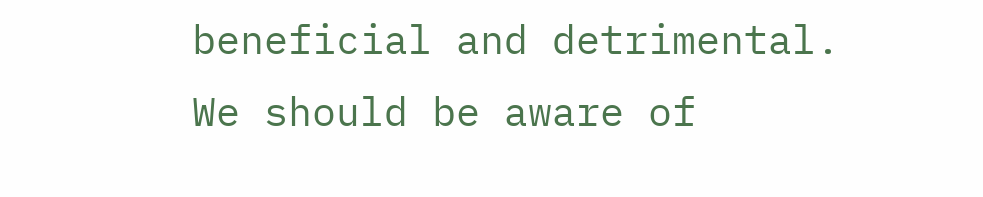beneficial and detrimental. We should be aware of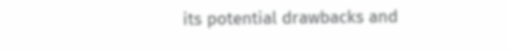its potential drawbacks and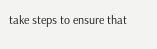take steps to ensure that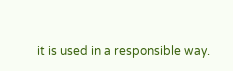it is used in a responsible way.